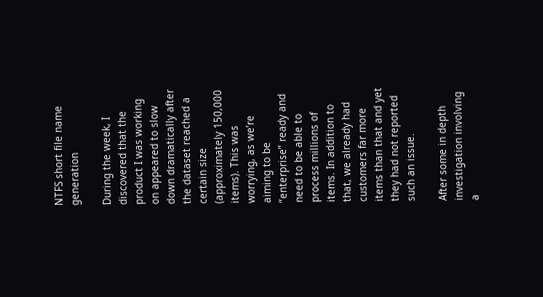NTFS short file name generation

During the week, I discovered that the product I was working on appeared to slow down dramatically after the dataset reached a certain size (approximately 150,000 items). This was worrying, as we’re aiming to be “enterprise” ready and need to be able to process millions of items. In addition to that, we already had customers far more items than that and yet they had not reported such an issue.

After some in depth investigation involving a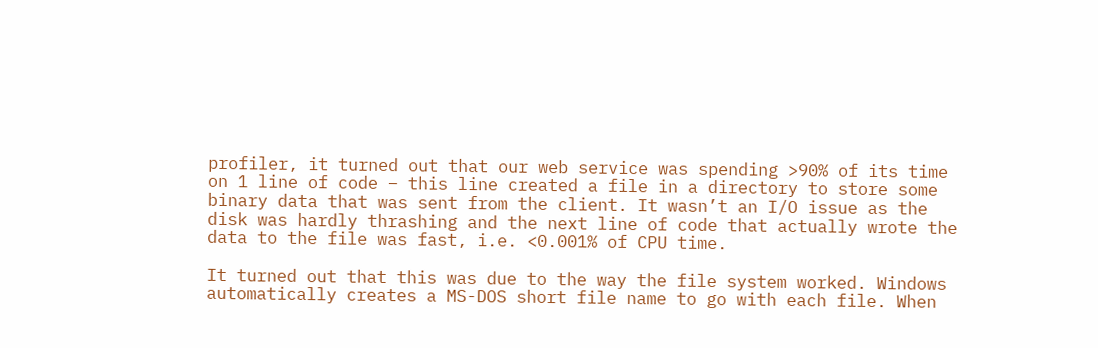profiler, it turned out that our web service was spending >90% of its time on 1 line of code – this line created a file in a directory to store some binary data that was sent from the client. It wasn’t an I/O issue as the disk was hardly thrashing and the next line of code that actually wrote the data to the file was fast, i.e. <0.001% of CPU time.

It turned out that this was due to the way the file system worked. Windows automatically creates a MS-DOS short file name to go with each file. When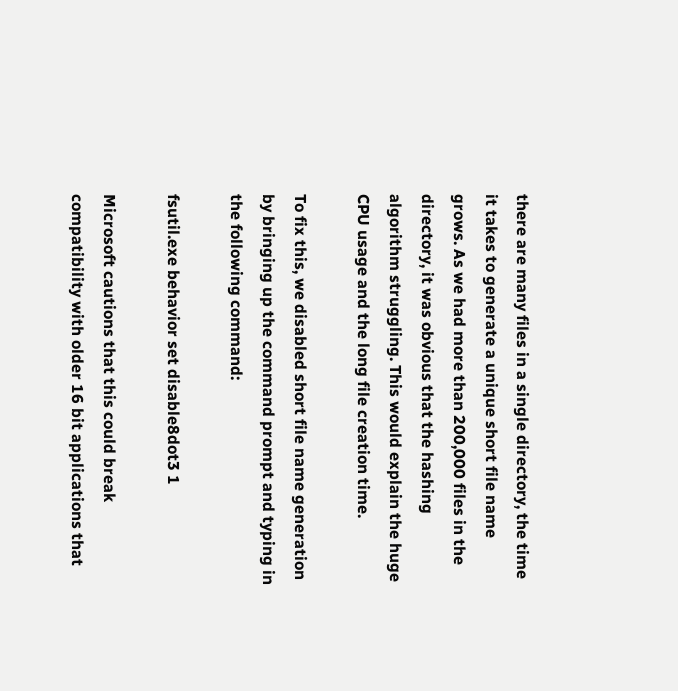there are many files in a single directory, the time it takes to generate a unique short file name grows. As we had more than 200,000 files in the directory, it was obvious that the hashing algorithm struggling. This would explain the huge CPU usage and the long file creation time.

To fix this, we disabled short file name generation by bringing up the command prompt and typing in the following command:

fsutil.exe behavior set disable8dot3 1

Microsoft cautions that this could break compatibility with older 16 bit applications that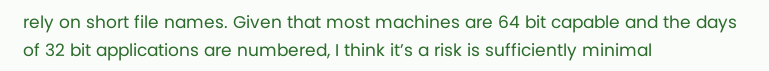rely on short file names. Given that most machines are 64 bit capable and the days of 32 bit applications are numbered, I think it’s a risk is sufficiently minimal